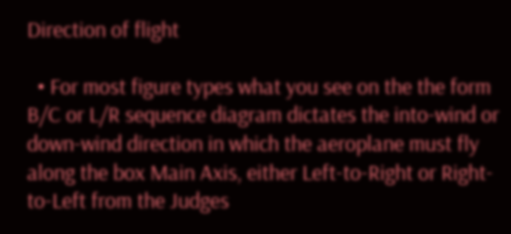Direction of flight

  • For most figure types what you see on the the form B/C or L/R sequence diagram dictates the into-wind or down-wind direction in which the aeroplane must fly along the box Main Axis, either Left-to-Right or Right-to-Left from the Judges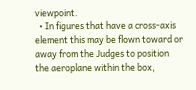viewpoint.
  • In figures that have a cross-axis element this may be flown toward or away from the Judges to position the aeroplane within the box,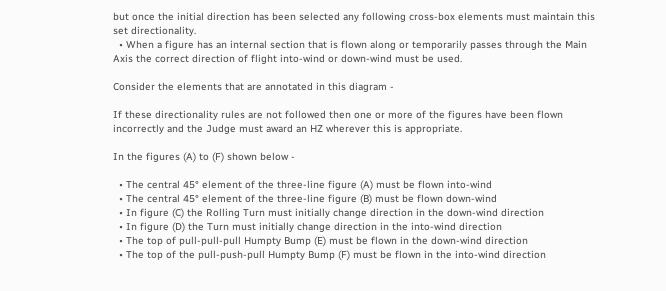but once the initial direction has been selected any following cross-box elements must maintain this set directionality.
  • When a figure has an internal section that is flown along or temporarily passes through the Main Axis the correct direction of flight into-wind or down-wind must be used.

Consider the elements that are annotated in this diagram -

If these directionality rules are not followed then one or more of the figures have been flown incorrectly and the Judge must award an HZ wherever this is appropriate.

In the figures (A) to (F) shown below -

  • The central 45° element of the three-line figure (A) must be flown into-wind
  • The central 45° element of the three-line figure (B) must be flown down-wind
  • In figure (C) the Rolling Turn must initially change direction in the down-wind direction
  • In figure (D) the Turn must initially change direction in the into-wind direction
  • The top of pull-pull-pull Humpty Bump (E) must be flown in the down-wind direction
  • The top of the pull-push-pull Humpty Bump (F) must be flown in the into-wind direction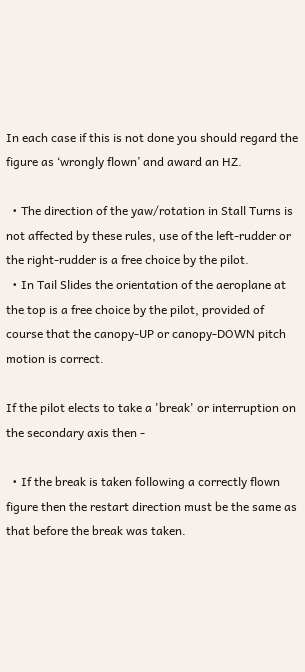In each case if this is not done you should regard the figure as ‘wrongly flown’ and award an HZ.

  • The direction of the yaw/rotation in Stall Turns is not affected by these rules, use of the left-rudder or the right-rudder is a free choice by the pilot.
  • In Tail Slides the orientation of the aeroplane at the top is a free choice by the pilot, provided of course that the canopy-UP or canopy-DOWN pitch motion is correct.

If the pilot elects to take a 'break' or interruption on the secondary axis then -

  • If the break is taken following a correctly flown figure then the restart direction must be the same as that before the break was taken.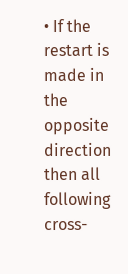• If the restart is made in the opposite direction then all following cross-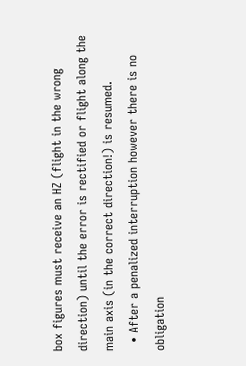box figures must receive an HZ (flight in the wrong direction) until the error is rectified or flight along the main axis (in the correct direction!) is resumed.
  • After a penalized interruption however there is no obligation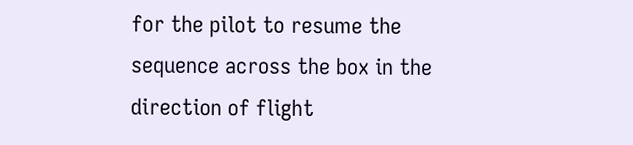for the pilot to resume the sequence across the box in the direction of flight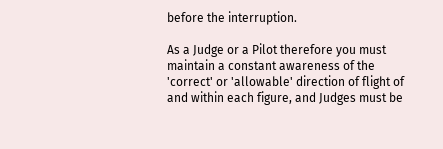before the interruption.

As a Judge or a Pilot therefore you must maintain a constant awareness of the 'correct' or 'allowable' direction of flight of and within each figure, and Judges must be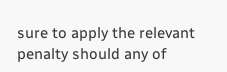sure to apply the relevant penalty should any of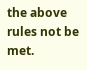the above rules not be met.